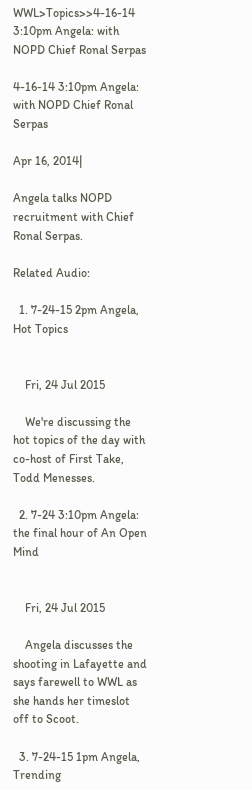WWL>Topics>>4-16-14 3:10pm Angela: with NOPD Chief Ronal Serpas

4-16-14 3:10pm Angela: with NOPD Chief Ronal Serpas

Apr 16, 2014|

Angela talks NOPD recruitment with Chief Ronal Serpas.

Related Audio:

  1. 7-24-15 2pm Angela, Hot Topics


    Fri, 24 Jul 2015

    We're discussing the hot topics of the day with co-host of First Take, Todd Menesses.

  2. 7-24 3:10pm Angela: the final hour of An Open Mind


    Fri, 24 Jul 2015

    Angela discusses the shooting in Lafayette and says farewell to WWL as she hands her timeslot off to Scoot.

  3. 7-24-15 1pm Angela, Trending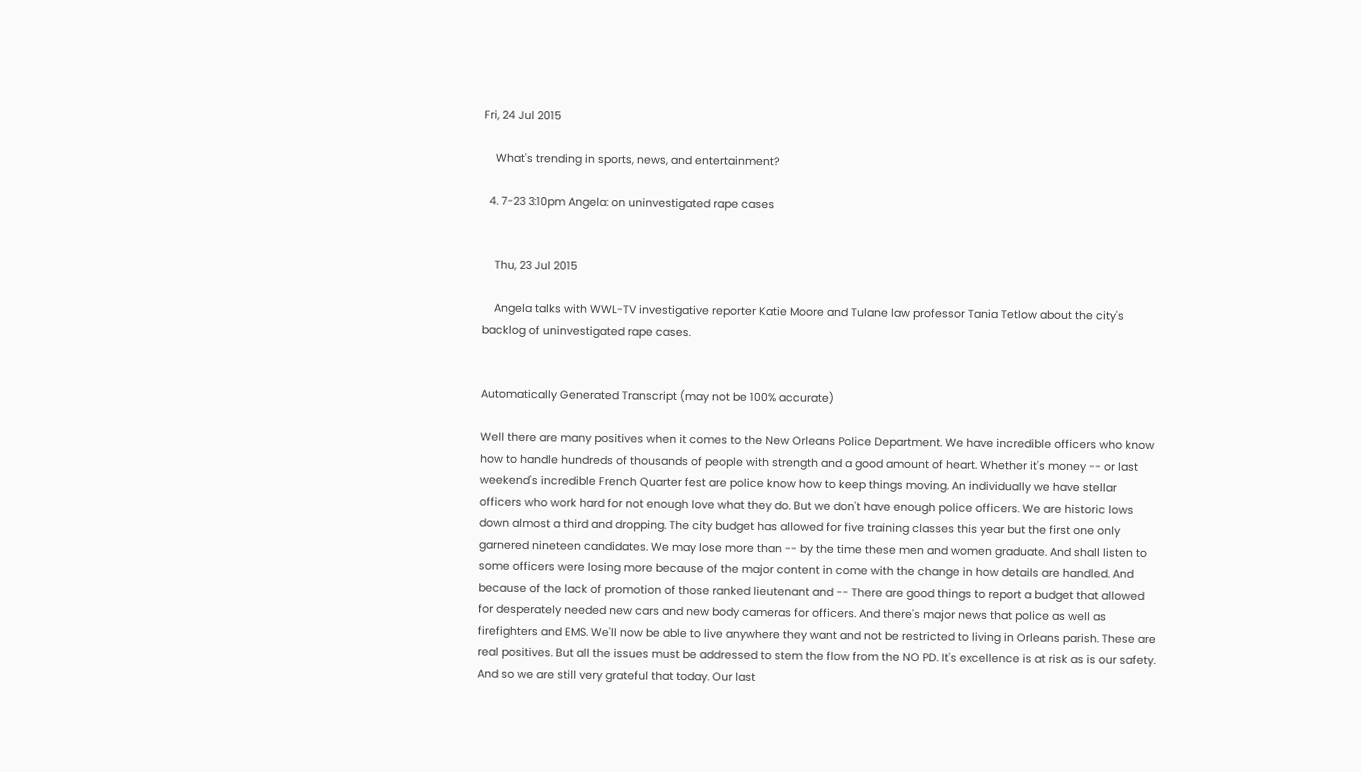Fri, 24 Jul 2015

    What's trending in sports, news, and entertainment?

  4. 7-23 3:10pm Angela: on uninvestigated rape cases


    Thu, 23 Jul 2015

    Angela talks with WWL-TV investigative reporter Katie Moore and Tulane law professor Tania Tetlow about the city's backlog of uninvestigated rape cases.


Automatically Generated Transcript (may not be 100% accurate)

Well there are many positives when it comes to the New Orleans Police Department. We have incredible officers who know how to handle hundreds of thousands of people with strength and a good amount of heart. Whether it's money -- or last weekend's incredible French Quarter fest are police know how to keep things moving. An individually we have stellar officers who work hard for not enough love what they do. But we don't have enough police officers. We are historic lows down almost a third and dropping. The city budget has allowed for five training classes this year but the first one only garnered nineteen candidates. We may lose more than -- by the time these men and women graduate. And shall listen to some officers were losing more because of the major content in come with the change in how details are handled. And because of the lack of promotion of those ranked lieutenant and -- There are good things to report a budget that allowed for desperately needed new cars and new body cameras for officers. And there's major news that police as well as firefighters and EMS. We'll now be able to live anywhere they want and not be restricted to living in Orleans parish. These are real positives. But all the issues must be addressed to stem the flow from the NO PD. It's excellence is at risk as is our safety. And so we are still very grateful that today. Our last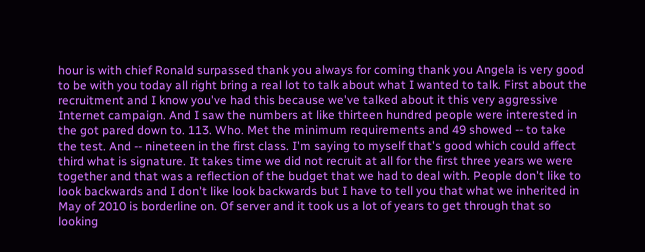hour is with chief Ronald surpassed thank you always for coming thank you Angela is very good to be with you today all right bring a real lot to talk about what I wanted to talk. First about the recruitment and I know you've had this because we've talked about it this very aggressive Internet campaign. And I saw the numbers at like thirteen hundred people were interested in the got pared down to. 113. Who. Met the minimum requirements and 49 showed -- to take the test. And -- nineteen in the first class. I'm saying to myself that's good which could affect third what is signature. It takes time we did not recruit at all for the first three years we were together and that was a reflection of the budget that we had to deal with. People don't like to look backwards and I don't like look backwards but I have to tell you that what we inherited in May of 2010 is borderline on. Of server and it took us a lot of years to get through that so looking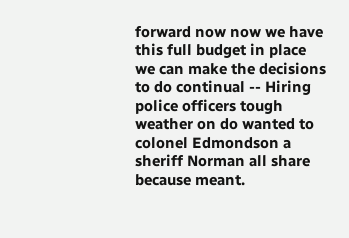forward now now we have this full budget in place we can make the decisions to do continual -- Hiring police officers tough weather on do wanted to colonel Edmondson a sheriff Norman all share because meant.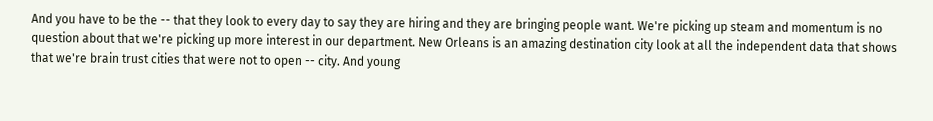And you have to be the -- that they look to every day to say they are hiring and they are bringing people want. We're picking up steam and momentum is no question about that we're picking up more interest in our department. New Orleans is an amazing destination city look at all the independent data that shows that we're brain trust cities that were not to open -- city. And young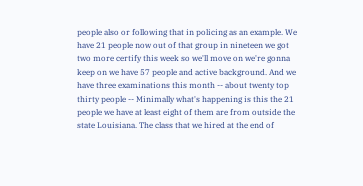people also or following that in policing as an example. We have 21 people now out of that group in nineteen we got two more certify this week so we'll move on we're gonna keep on we have 57 people and active background. And we have three examinations this month -- about twenty top thirty people -- Minimally what's happening is this the 21 people we have at least eight of them are from outside the state Louisiana. The class that we hired at the end of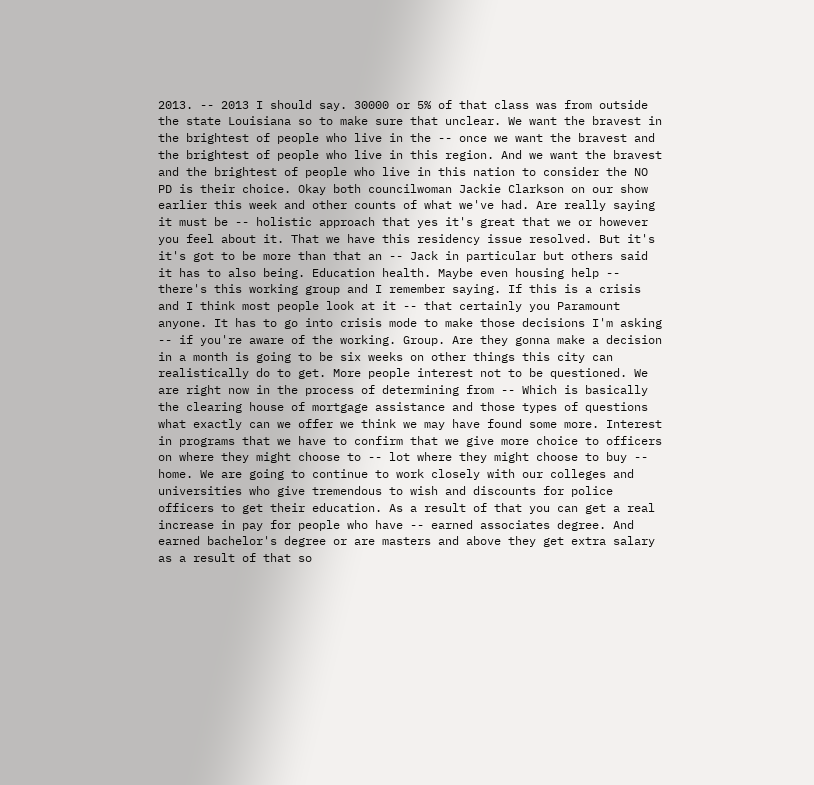2013. -- 2013 I should say. 30000 or 5% of that class was from outside the state Louisiana so to make sure that unclear. We want the bravest in the brightest of people who live in the -- once we want the bravest and the brightest of people who live in this region. And we want the bravest and the brightest of people who live in this nation to consider the NO PD is their choice. Okay both councilwoman Jackie Clarkson on our show earlier this week and other counts of what we've had. Are really saying it must be -- holistic approach that yes it's great that we or however you feel about it. That we have this residency issue resolved. But it's it's got to be more than that an -- Jack in particular but others said it has to also being. Education health. Maybe even housing help -- there's this working group and I remember saying. If this is a crisis and I think most people look at it -- that certainly you Paramount anyone. It has to go into crisis mode to make those decisions I'm asking -- if you're aware of the working. Group. Are they gonna make a decision in a month is going to be six weeks on other things this city can realistically do to get. More people interest not to be questioned. We are right now in the process of determining from -- Which is basically the clearing house of mortgage assistance and those types of questions what exactly can we offer we think we may have found some more. Interest in programs that we have to confirm that we give more choice to officers on where they might choose to -- lot where they might choose to buy -- home. We are going to continue to work closely with our colleges and universities who give tremendous to wish and discounts for police officers to get their education. As a result of that you can get a real increase in pay for people who have -- earned associates degree. And earned bachelor's degree or are masters and above they get extra salary as a result of that so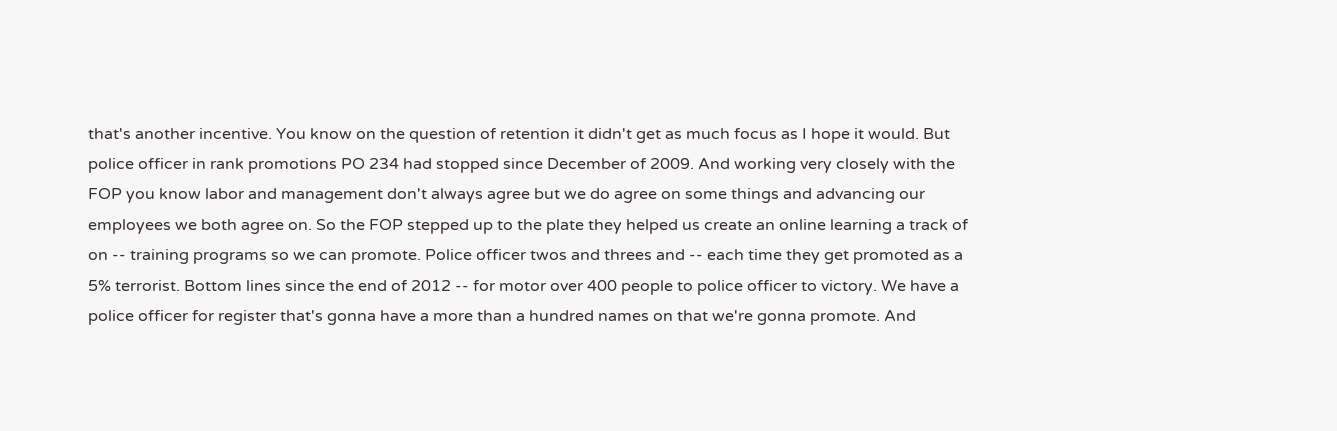that's another incentive. You know on the question of retention it didn't get as much focus as I hope it would. But police officer in rank promotions PO 234 had stopped since December of 2009. And working very closely with the FOP you know labor and management don't always agree but we do agree on some things and advancing our employees we both agree on. So the FOP stepped up to the plate they helped us create an online learning a track of on -- training programs so we can promote. Police officer twos and threes and -- each time they get promoted as a 5% terrorist. Bottom lines since the end of 2012 -- for motor over 400 people to police officer to victory. We have a police officer for register that's gonna have a more than a hundred names on that we're gonna promote. And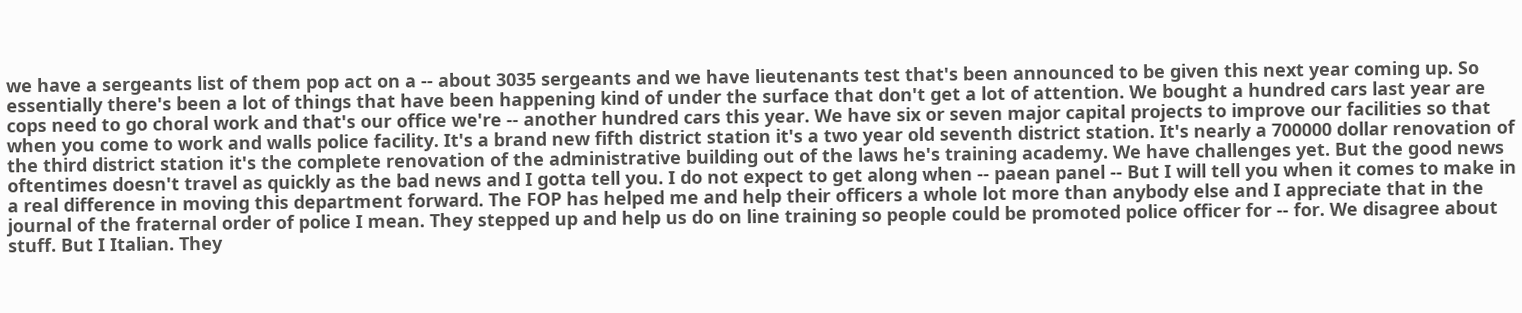we have a sergeants list of them pop act on a -- about 3035 sergeants and we have lieutenants test that's been announced to be given this next year coming up. So essentially there's been a lot of things that have been happening kind of under the surface that don't get a lot of attention. We bought a hundred cars last year are cops need to go choral work and that's our office we're -- another hundred cars this year. We have six or seven major capital projects to improve our facilities so that when you come to work and walls police facility. It's a brand new fifth district station it's a two year old seventh district station. It's nearly a 700000 dollar renovation of the third district station it's the complete renovation of the administrative building out of the laws he's training academy. We have challenges yet. But the good news oftentimes doesn't travel as quickly as the bad news and I gotta tell you. I do not expect to get along when -- paean panel -- But I will tell you when it comes to make in a real difference in moving this department forward. The FOP has helped me and help their officers a whole lot more than anybody else and I appreciate that in the journal of the fraternal order of police I mean. They stepped up and help us do on line training so people could be promoted police officer for -- for. We disagree about stuff. But I Italian. They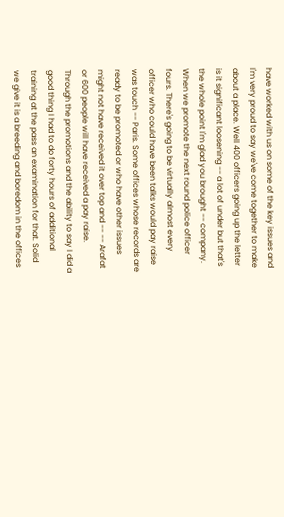have worked with us on some of the key issues and I'm very proud to say we've come together to make about a place. Well 400 officers going up the letter is it significant loosening -- a lot of under but that's the whole point I'm glad you brought -- company. When we promote the next round police officer fours. There's going to be virtually almost every officer who could have been talks would pay raise was touch -- Paris. Some offices whose records are ready to be promoted or who have other issues might not have received it over top and -- -- Arafat or 600 people will have received a pay raise. Through the promotions and the ability to say I did a good thing I had to do forty hours of additional training at the pass an examination for that. Solid we give it is a breeding and boredom in the offices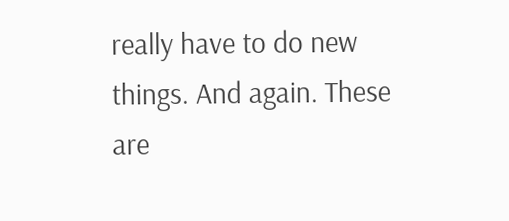really have to do new things. And again. These are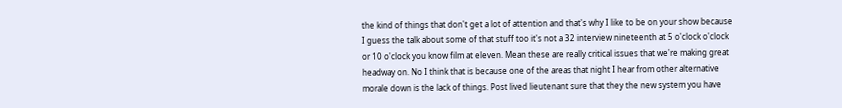the kind of things that don't get a lot of attention and that's why I like to be on your show because I guess the talk about some of that stuff too it's not a 32 interview nineteenth at 5 o'clock o'clock or 10 o'clock you know film at eleven. Mean these are really critical issues that we're making great headway on. No I think that is because one of the areas that night I hear from other alternative morale down is the lack of things. Post lived lieutenant sure that they the new system you have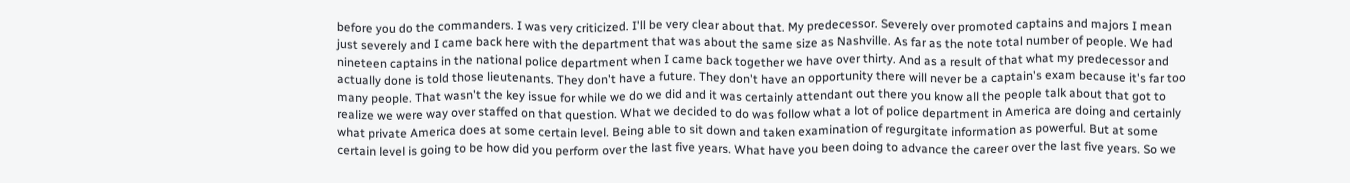before you do the commanders. I was very criticized. I'll be very clear about that. My predecessor. Severely over promoted captains and majors I mean just severely and I came back here with the department that was about the same size as Nashville. As far as the note total number of people. We had nineteen captains in the national police department when I came back together we have over thirty. And as a result of that what my predecessor and actually done is told those lieutenants. They don't have a future. They don't have an opportunity there will never be a captain's exam because it's far too many people. That wasn't the key issue for while we do we did and it was certainly attendant out there you know all the people talk about that got to realize we were way over staffed on that question. What we decided to do was follow what a lot of police department in America are doing and certainly what private America does at some certain level. Being able to sit down and taken examination of regurgitate information as powerful. But at some certain level is going to be how did you perform over the last five years. What have you been doing to advance the career over the last five years. So we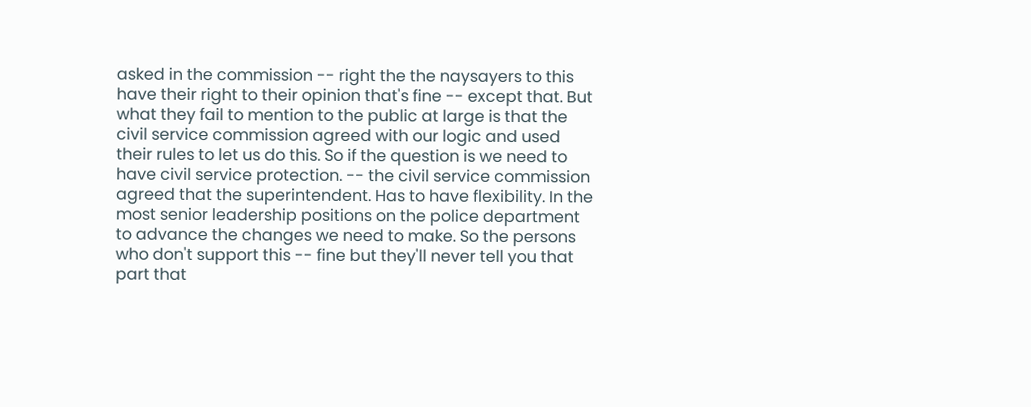asked in the commission -- right the the naysayers to this have their right to their opinion that's fine -- except that. But what they fail to mention to the public at large is that the civil service commission agreed with our logic and used their rules to let us do this. So if the question is we need to have civil service protection. -- the civil service commission agreed that the superintendent. Has to have flexibility. In the most senior leadership positions on the police department to advance the changes we need to make. So the persons who don't support this -- fine but they'll never tell you that part that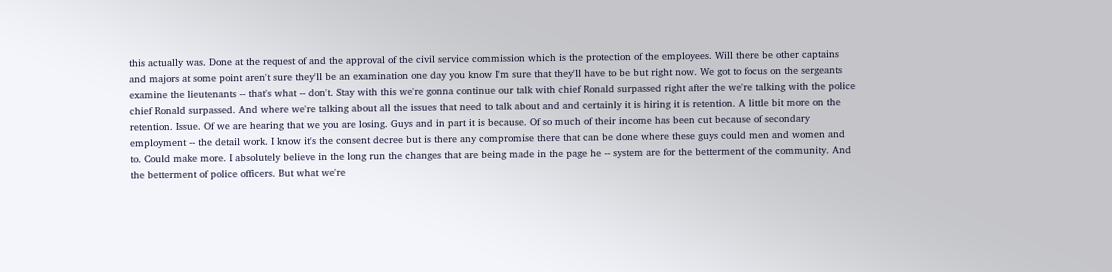this actually was. Done at the request of and the approval of the civil service commission which is the protection of the employees. Will there be other captains and majors at some point aren't sure they'll be an examination one day you know I'm sure that they'll have to be but right now. We got to focus on the sergeants examine the lieutenants -- that's what -- don't. Stay with this we're gonna continue our talk with chief Ronald surpassed right after the we're talking with the police chief Ronald surpassed. And where we're talking about all the issues that need to talk about and and certainly it is hiring it is retention. A little bit more on the retention. Issue. Of we are hearing that we you are losing. Guys and in part it is because. Of so much of their income has been cut because of secondary employment -- the detail work. I know it's the consent decree but is there any compromise there that can be done where these guys could men and women and to. Could make more. I absolutely believe in the long run the changes that are being made in the page he -- system are for the betterment of the community. And the betterment of police officers. But what we're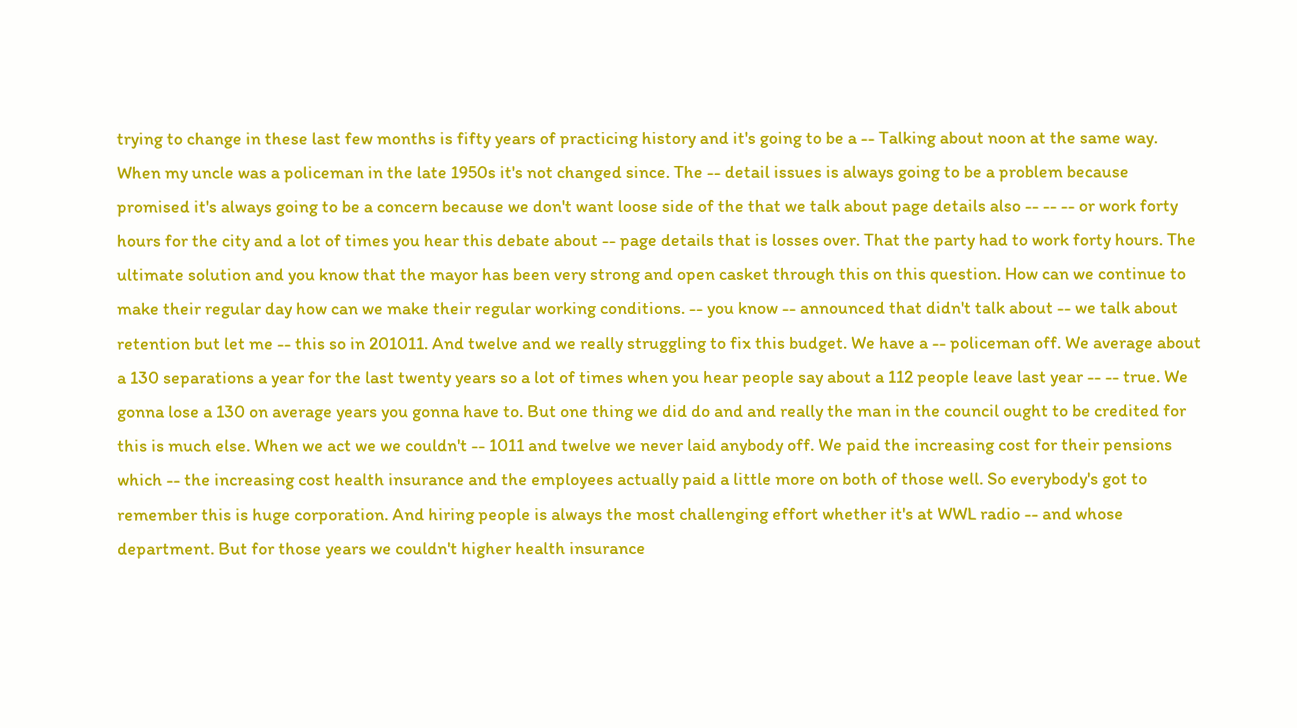trying to change in these last few months is fifty years of practicing history and it's going to be a -- Talking about noon at the same way. When my uncle was a policeman in the late 1950s it's not changed since. The -- detail issues is always going to be a problem because promised it's always going to be a concern because we don't want loose side of the that we talk about page details also -- -- -- or work forty hours for the city and a lot of times you hear this debate about -- page details that is losses over. That the party had to work forty hours. The ultimate solution and you know that the mayor has been very strong and open casket through this on this question. How can we continue to make their regular day how can we make their regular working conditions. -- you know -- announced that didn't talk about -- we talk about retention but let me -- this so in 201011. And twelve and we really struggling to fix this budget. We have a -- policeman off. We average about a 130 separations a year for the last twenty years so a lot of times when you hear people say about a 112 people leave last year -- -- true. We gonna lose a 130 on average years you gonna have to. But one thing we did do and and really the man in the council ought to be credited for this is much else. When we act we we couldn't -- 1011 and twelve we never laid anybody off. We paid the increasing cost for their pensions which -- the increasing cost health insurance and the employees actually paid a little more on both of those well. So everybody's got to remember this is huge corporation. And hiring people is always the most challenging effort whether it's at WWL radio -- and whose department. But for those years we couldn't higher health insurance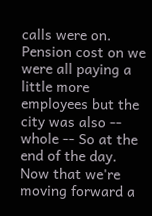calls were on. Pension cost on we were all paying a little more employees but the city was also -- whole -- So at the end of the day. Now that we're moving forward a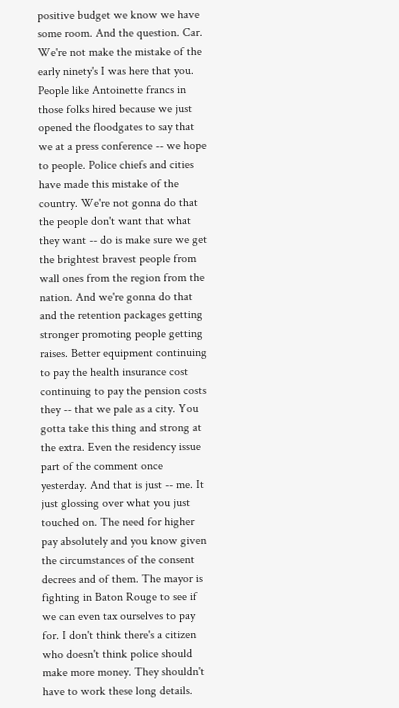positive budget we know we have some room. And the question. Car. We're not make the mistake of the early ninety's I was here that you. People like Antoinette francs in those folks hired because we just opened the floodgates to say that we at a press conference -- we hope to people. Police chiefs and cities have made this mistake of the country. We're not gonna do that the people don't want that what they want -- do is make sure we get the brightest bravest people from wall ones from the region from the nation. And we're gonna do that and the retention packages getting stronger promoting people getting raises. Better equipment continuing to pay the health insurance cost continuing to pay the pension costs they -- that we pale as a city. You gotta take this thing and strong at the extra. Even the residency issue part of the comment once yesterday. And that is just -- me. It just glossing over what you just touched on. The need for higher pay absolutely and you know given the circumstances of the consent decrees and of them. The mayor is fighting in Baton Rouge to see if we can even tax ourselves to pay for. I don't think there's a citizen who doesn't think police should make more money. They shouldn't have to work these long details.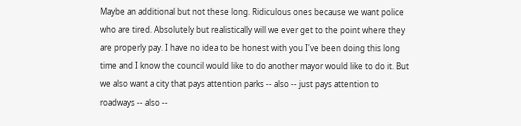Maybe an additional but not these long. Ridiculous ones because we want police who are tired. Absolutely but realistically will we ever get to the point where they are properly pay. I have no idea to be honest with you I've been doing this long time and I know the council would like to do another mayor would like to do it. But we also want a city that pays attention parks -- also -- just pays attention to roadways -- also --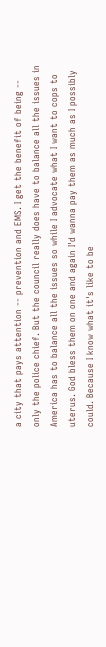a city that pays attention -- prevention and EMS. I get the benefit of being -- only the police chief. But the council really does have to balance all the issues in America has to balance all the issues so while I advocate what I want to cops to uterus. God bless them on one and again I'd wanna pay them as much as I possibly could. Because I know what it's like to be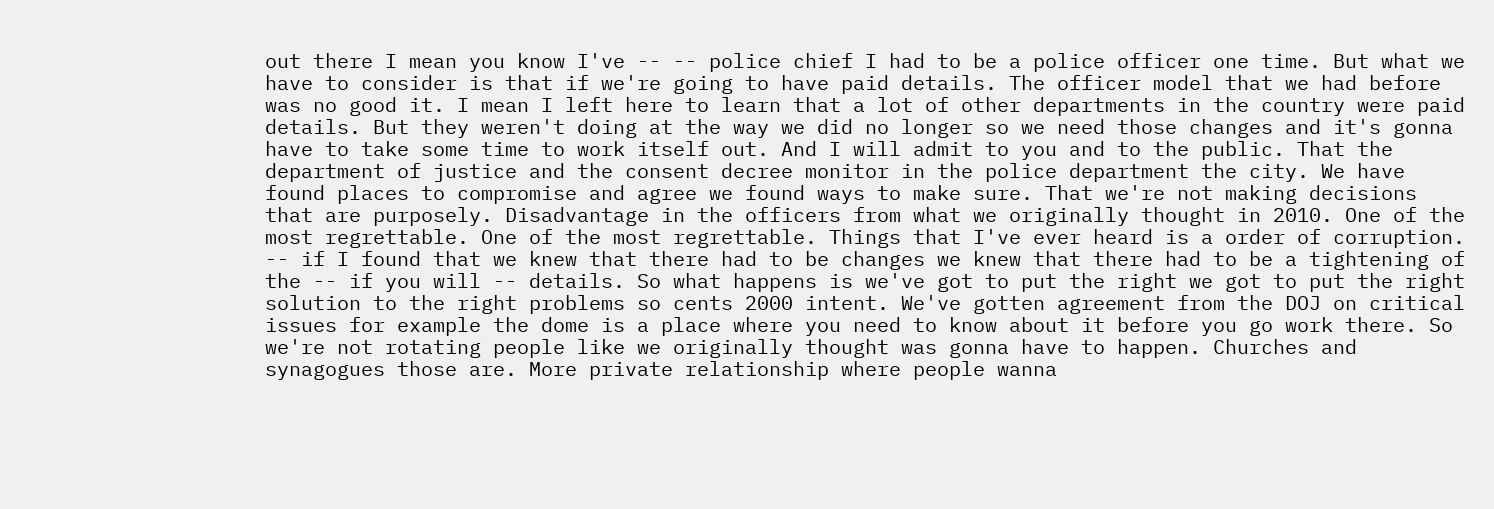out there I mean you know I've -- -- police chief I had to be a police officer one time. But what we have to consider is that if we're going to have paid details. The officer model that we had before was no good it. I mean I left here to learn that a lot of other departments in the country were paid details. But they weren't doing at the way we did no longer so we need those changes and it's gonna have to take some time to work itself out. And I will admit to you and to the public. That the department of justice and the consent decree monitor in the police department the city. We have found places to compromise and agree we found ways to make sure. That we're not making decisions that are purposely. Disadvantage in the officers from what we originally thought in 2010. One of the most regrettable. One of the most regrettable. Things that I've ever heard is a order of corruption. -- if I found that we knew that there had to be changes we knew that there had to be a tightening of the -- if you will -- details. So what happens is we've got to put the right we got to put the right solution to the right problems so cents 2000 intent. We've gotten agreement from the DOJ on critical issues for example the dome is a place where you need to know about it before you go work there. So we're not rotating people like we originally thought was gonna have to happen. Churches and synagogues those are. More private relationship where people wanna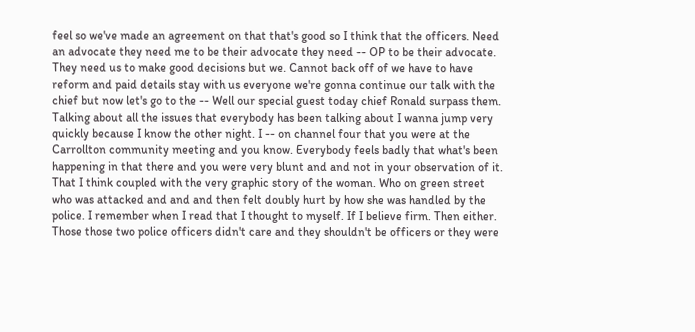feel so we've made an agreement on that that's good so I think that the officers. Need an advocate they need me to be their advocate they need -- OP to be their advocate. They need us to make good decisions but we. Cannot back off of we have to have reform and paid details stay with us everyone we're gonna continue our talk with the chief but now let's go to the -- Well our special guest today chief Ronald surpass them. Talking about all the issues that everybody has been talking about I wanna jump very quickly because I know the other night. I -- on channel four that you were at the Carrollton community meeting and you know. Everybody feels badly that what's been happening in that there and you were very blunt and and not in your observation of it. That I think coupled with the very graphic story of the woman. Who on green street who was attacked and and and then felt doubly hurt by how she was handled by the police. I remember when I read that I thought to myself. If I believe firm. Then either. Those those two police officers didn't care and they shouldn't be officers or they were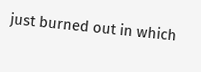just burned out in which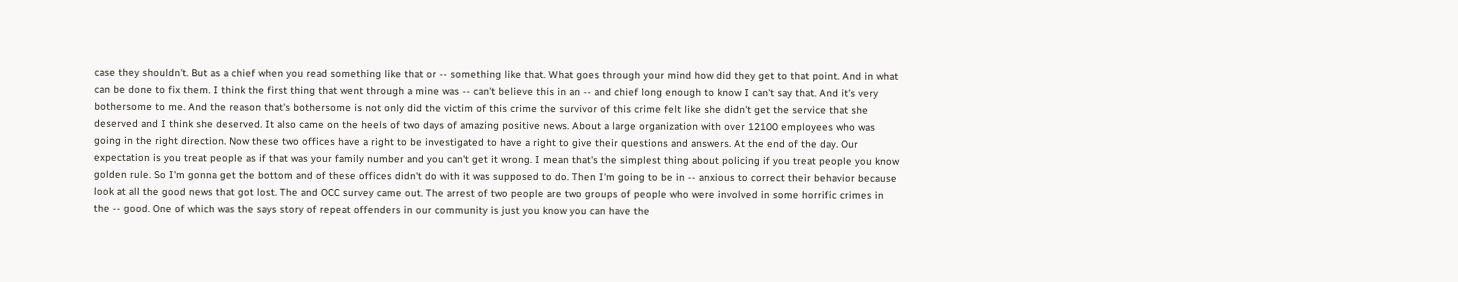case they shouldn't. But as a chief when you read something like that or -- something like that. What goes through your mind how did they get to that point. And in what can be done to fix them. I think the first thing that went through a mine was -- can't believe this in an -- and chief long enough to know I can't say that. And it's very bothersome to me. And the reason that's bothersome is not only did the victim of this crime the survivor of this crime felt like she didn't get the service that she deserved and I think she deserved. It also came on the heels of two days of amazing positive news. About a large organization with over 12100 employees who was going in the right direction. Now these two offices have a right to be investigated to have a right to give their questions and answers. At the end of the day. Our expectation is you treat people as if that was your family number and you can't get it wrong. I mean that's the simplest thing about policing if you treat people you know golden rule. So I'm gonna get the bottom and of these offices didn't do with it was supposed to do. Then I'm going to be in -- anxious to correct their behavior because look at all the good news that got lost. The and OCC survey came out. The arrest of two people are two groups of people who were involved in some horrific crimes in the -- good. One of which was the says story of repeat offenders in our community is just you know you can have the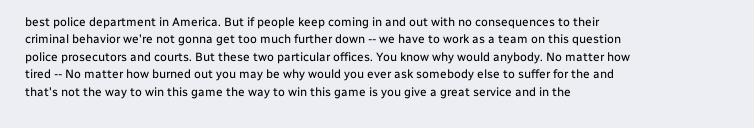best police department in America. But if people keep coming in and out with no consequences to their criminal behavior we're not gonna get too much further down -- we have to work as a team on this question police prosecutors and courts. But these two particular offices. You know why would anybody. No matter how tired -- No matter how burned out you may be why would you ever ask somebody else to suffer for the and that's not the way to win this game the way to win this game is you give a great service and in the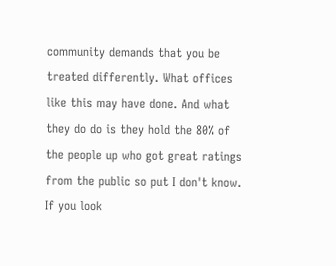community demands that you be treated differently. What offices like this may have done. And what they do do is they hold the 80% of the people up who got great ratings from the public so put I don't know. If you look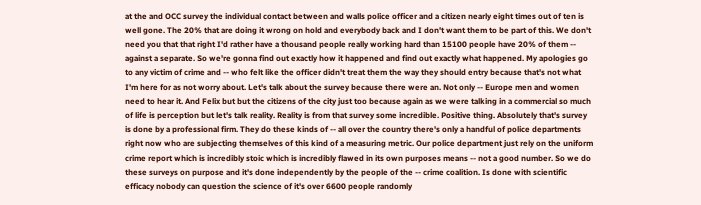at the and OCC survey the individual contact between and walls police officer and a citizen nearly eight times out of ten is well gone. The 20% that are doing it wrong on hold and everybody back and I don't want them to be part of this. We don't need you that that right I'd rather have a thousand people really working hard than 15100 people have 20% of them -- against a separate. So we're gonna find out exactly how it happened and find out exactly what happened. My apologies go to any victim of crime and -- who felt like the officer didn't treat them the way they should entry because that's not what I'm here for as not worry about. Let's talk about the survey because there were an. Not only -- Europe men and women need to hear it. And Felix but but the citizens of the city just too because again as we were talking in a commercial so much of life is perception but let's talk reality. Reality is from that survey some incredible. Positive thing. Absolutely that's survey is done by a professional firm. They do these kinds of -- all over the country there's only a handful of police departments right now who are subjecting themselves of this kind of a measuring metric. Our police department just rely on the uniform crime report which is incredibly stoic which is incredibly flawed in its own purposes means -- not a good number. So we do these surveys on purpose and it's done independently by the people of the -- crime coalition. Is done with scientific efficacy nobody can question the science of it's over 6600 people randomly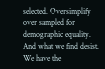selected. Oversimplify over sampled for demographic equality. And what we find desist. We have the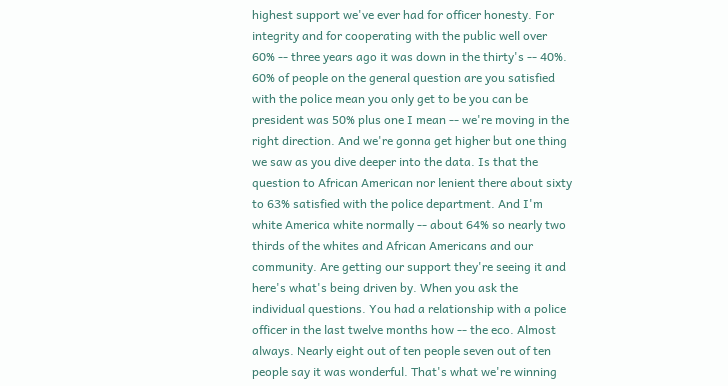highest support we've ever had for officer honesty. For integrity and for cooperating with the public well over 60% -- three years ago it was down in the thirty's -- 40%. 60% of people on the general question are you satisfied with the police mean you only get to be you can be president was 50% plus one I mean -- we're moving in the right direction. And we're gonna get higher but one thing we saw as you dive deeper into the data. Is that the question to African American nor lenient there about sixty to 63% satisfied with the police department. And I'm white America white normally -- about 64% so nearly two thirds of the whites and African Americans and our community. Are getting our support they're seeing it and here's what's being driven by. When you ask the individual questions. You had a relationship with a police officer in the last twelve months how -- the eco. Almost always. Nearly eight out of ten people seven out of ten people say it was wonderful. That's what we're winning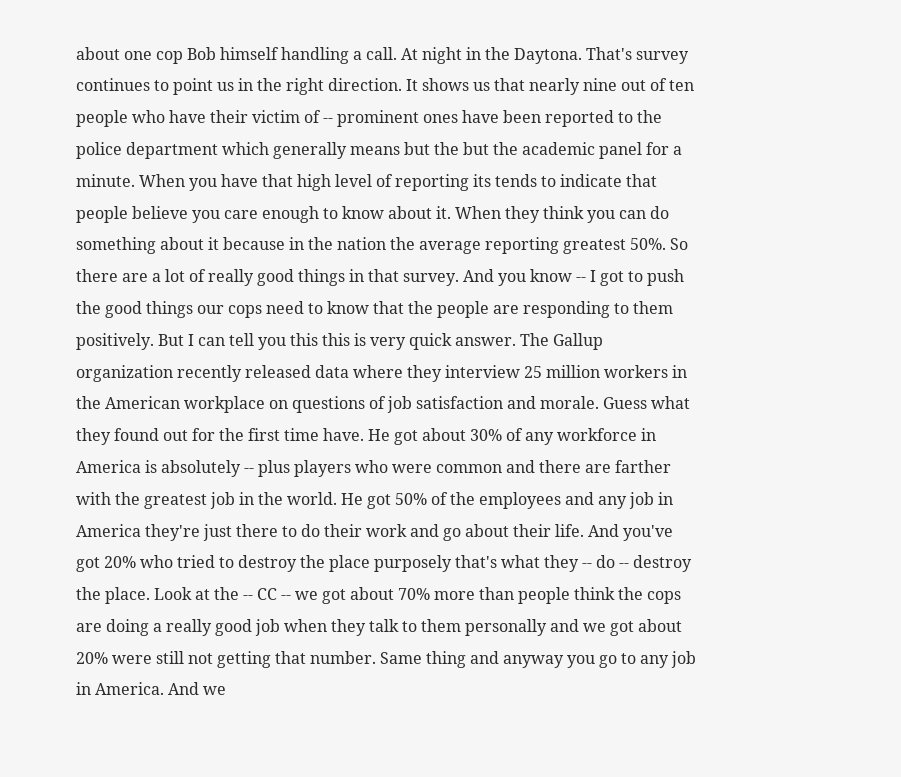about one cop Bob himself handling a call. At night in the Daytona. That's survey continues to point us in the right direction. It shows us that nearly nine out of ten people who have their victim of -- prominent ones have been reported to the police department which generally means but the but the academic panel for a minute. When you have that high level of reporting its tends to indicate that people believe you care enough to know about it. When they think you can do something about it because in the nation the average reporting greatest 50%. So there are a lot of really good things in that survey. And you know -- I got to push the good things our cops need to know that the people are responding to them positively. But I can tell you this this is very quick answer. The Gallup organization recently released data where they interview 25 million workers in the American workplace on questions of job satisfaction and morale. Guess what they found out for the first time have. He got about 30% of any workforce in America is absolutely -- plus players who were common and there are farther with the greatest job in the world. He got 50% of the employees and any job in America they're just there to do their work and go about their life. And you've got 20% who tried to destroy the place purposely that's what they -- do -- destroy the place. Look at the -- CC -- we got about 70% more than people think the cops are doing a really good job when they talk to them personally and we got about 20% were still not getting that number. Same thing and anyway you go to any job in America. And we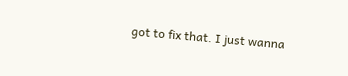got to fix that. I just wanna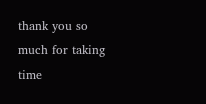thank you so much for taking time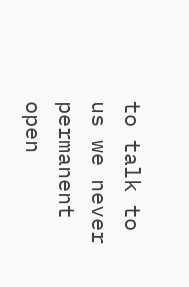to talk to us we never permanent open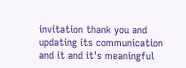invitation thank you and updating its communication and it and it's meaningful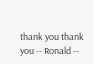thank you thank you -- Ronald --